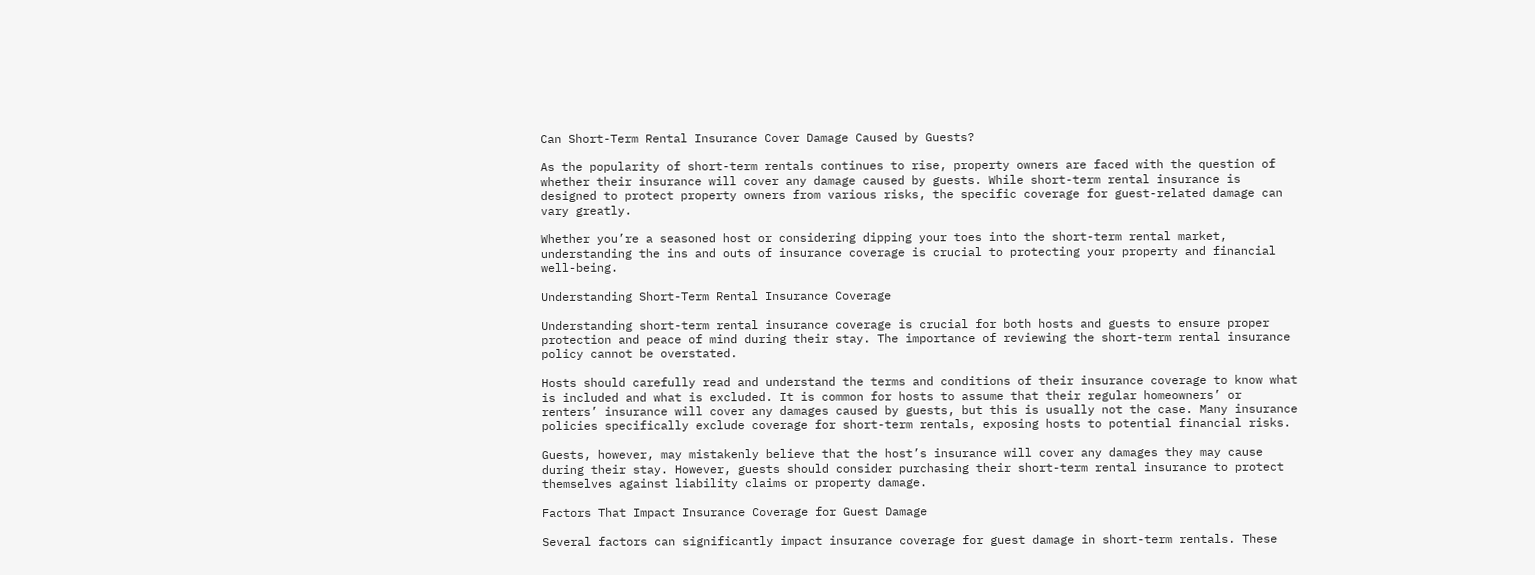Can Short-Term Rental Insurance Cover Damage Caused by Guests?

As the popularity of short-term rentals continues to rise, property owners are faced with the question of whether their insurance will cover any damage caused by guests. While short-term rental insurance is designed to protect property owners from various risks, the specific coverage for guest-related damage can vary greatly.

Whether you’re a seasoned host or considering dipping your toes into the short-term rental market, understanding the ins and outs of insurance coverage is crucial to protecting your property and financial well-being.

Understanding Short-Term Rental Insurance Coverage

Understanding short-term rental insurance coverage is crucial for both hosts and guests to ensure proper protection and peace of mind during their stay. The importance of reviewing the short-term rental insurance policy cannot be overstated.

Hosts should carefully read and understand the terms and conditions of their insurance coverage to know what is included and what is excluded. It is common for hosts to assume that their regular homeowners’ or renters’ insurance will cover any damages caused by guests, but this is usually not the case. Many insurance policies specifically exclude coverage for short-term rentals, exposing hosts to potential financial risks.

Guests, however, may mistakenly believe that the host’s insurance will cover any damages they may cause during their stay. However, guests should consider purchasing their short-term rental insurance to protect themselves against liability claims or property damage.

Factors That Impact Insurance Coverage for Guest Damage

Several factors can significantly impact insurance coverage for guest damage in short-term rentals. These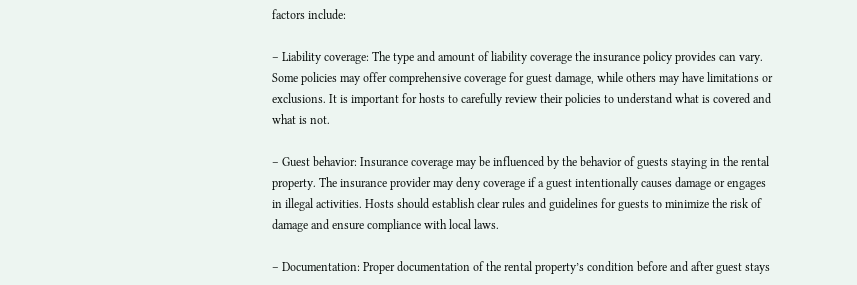factors include:

– Liability coverage: The type and amount of liability coverage the insurance policy provides can vary. Some policies may offer comprehensive coverage for guest damage, while others may have limitations or exclusions. It is important for hosts to carefully review their policies to understand what is covered and what is not.

– Guest behavior: Insurance coverage may be influenced by the behavior of guests staying in the rental property. The insurance provider may deny coverage if a guest intentionally causes damage or engages in illegal activities. Hosts should establish clear rules and guidelines for guests to minimize the risk of damage and ensure compliance with local laws.

– Documentation: Proper documentation of the rental property’s condition before and after guest stays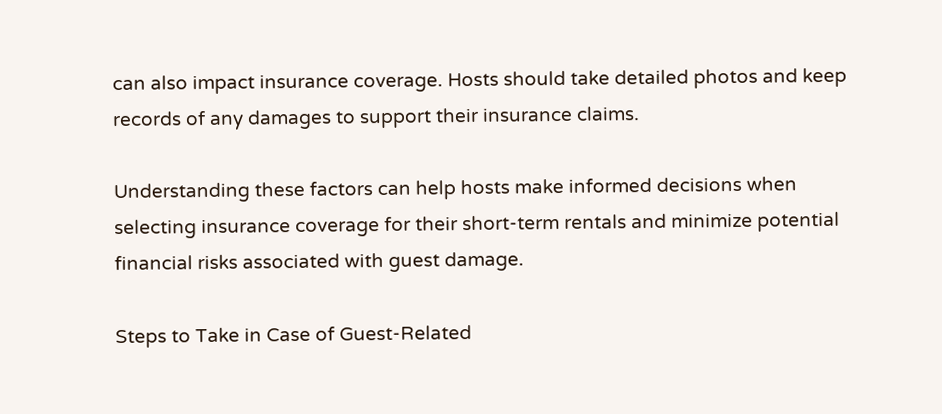can also impact insurance coverage. Hosts should take detailed photos and keep records of any damages to support their insurance claims.

Understanding these factors can help hosts make informed decisions when selecting insurance coverage for their short-term rentals and minimize potential financial risks associated with guest damage.

Steps to Take in Case of Guest-Related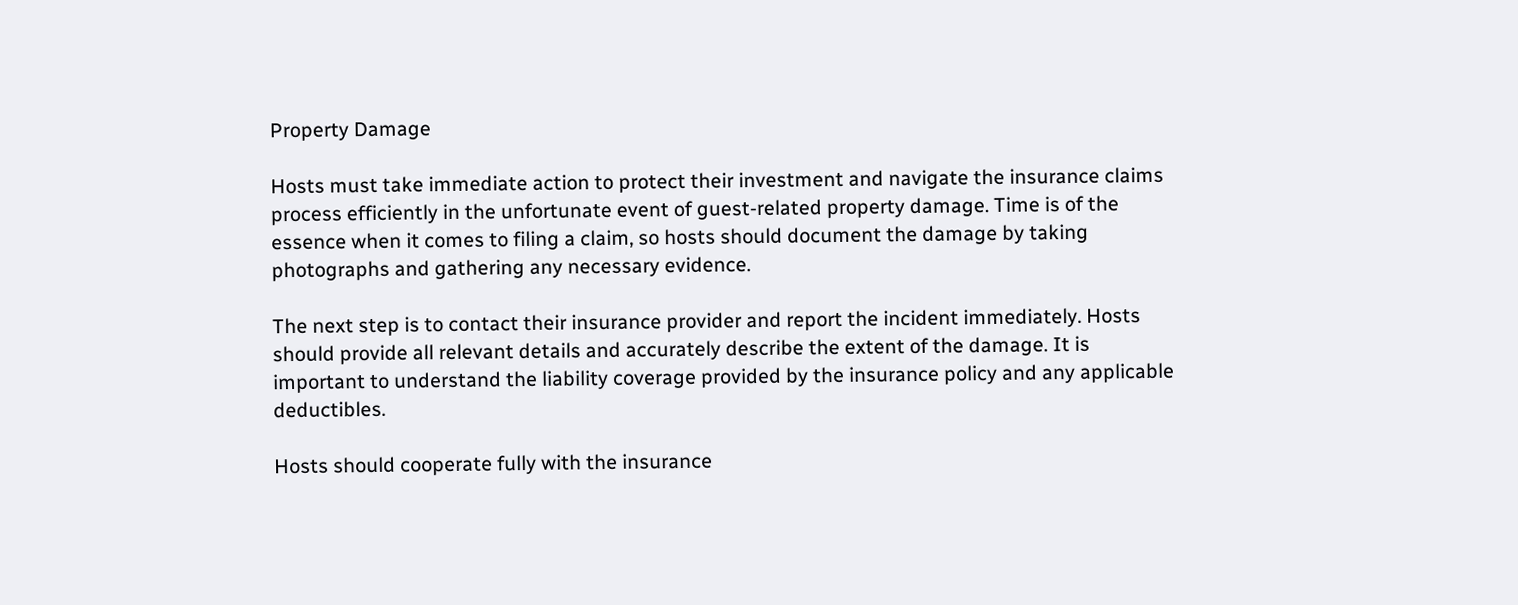Property Damage

Hosts must take immediate action to protect their investment and navigate the insurance claims process efficiently in the unfortunate event of guest-related property damage. Time is of the essence when it comes to filing a claim, so hosts should document the damage by taking photographs and gathering any necessary evidence.

The next step is to contact their insurance provider and report the incident immediately. Hosts should provide all relevant details and accurately describe the extent of the damage. It is important to understand the liability coverage provided by the insurance policy and any applicable deductibles.

Hosts should cooperate fully with the insurance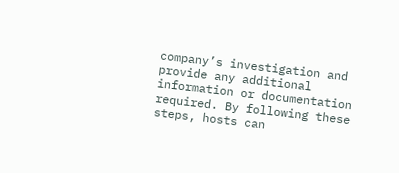company’s investigation and provide any additional information or documentation required. By following these steps, hosts can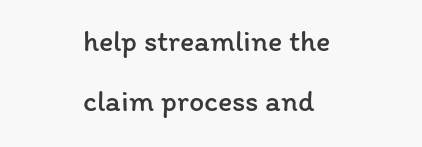help streamline the claim process and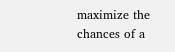maximize the chances of a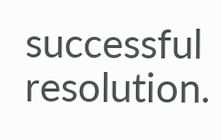successful resolution.